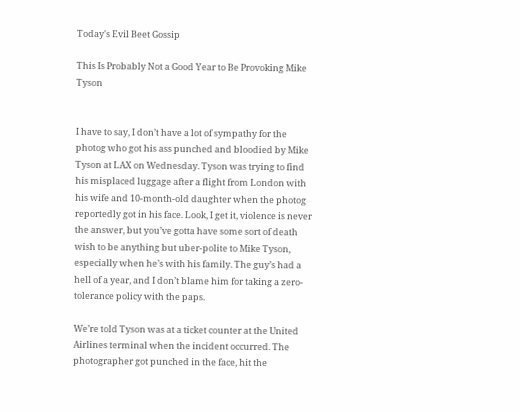Today's Evil Beet Gossip

This Is Probably Not a Good Year to Be Provoking Mike Tyson


I have to say, I don’t have a lot of sympathy for the photog who got his ass punched and bloodied by Mike Tyson at LAX on Wednesday. Tyson was trying to find his misplaced luggage after a flight from London with his wife and 10-month-old daughter when the photog reportedly got in his face. Look, I get it, violence is never the answer, but you’ve gotta have some sort of death wish to be anything but uber-polite to Mike Tyson, especially when he’s with his family. The guy’s had a hell of a year, and I don’t blame him for taking a zero-tolerance policy with the paps.

We’re told Tyson was at a ticket counter at the United Airlines terminal when the incident occurred. The photographer got punched in the face, hit the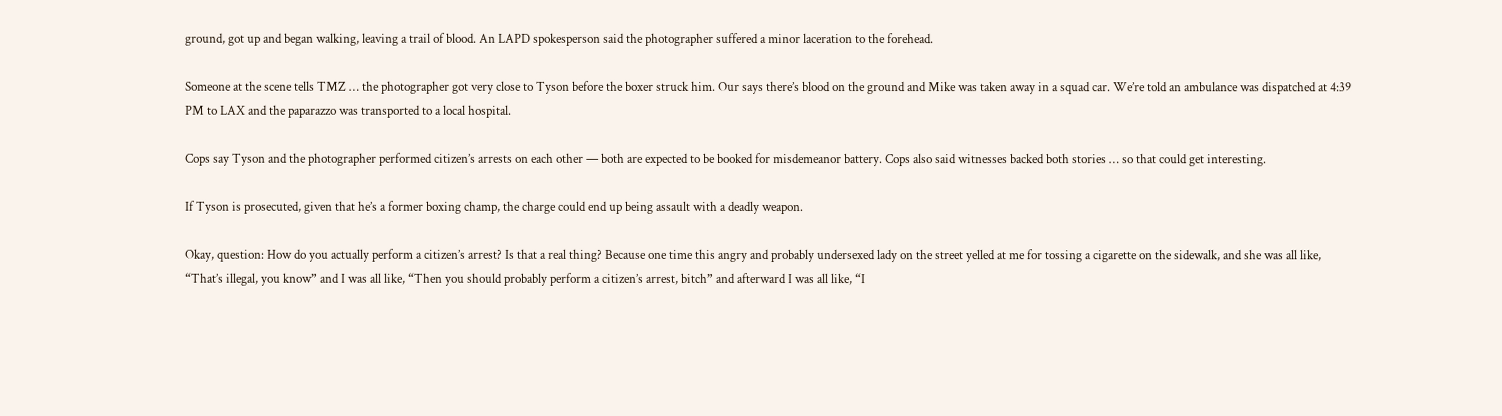ground, got up and began walking, leaving a trail of blood. An LAPD spokesperson said the photographer suffered a minor laceration to the forehead.

Someone at the scene tells TMZ … the photographer got very close to Tyson before the boxer struck him. Our says there’s blood on the ground and Mike was taken away in a squad car. We’re told an ambulance was dispatched at 4:39 PM to LAX and the paparazzo was transported to a local hospital.

Cops say Tyson and the photographer performed citizen’s arrests on each other — both are expected to be booked for misdemeanor battery. Cops also said witnesses backed both stories … so that could get interesting.

If Tyson is prosecuted, given that he’s a former boxing champ, the charge could end up being assault with a deadly weapon.

Okay, question: How do you actually perform a citizen’s arrest? Is that a real thing? Because one time this angry and probably undersexed lady on the street yelled at me for tossing a cigarette on the sidewalk, and she was all like, “That’s illegal, you know” and I was all like, “Then you should probably perform a citizen’s arrest, bitch” and afterward I was all like, “I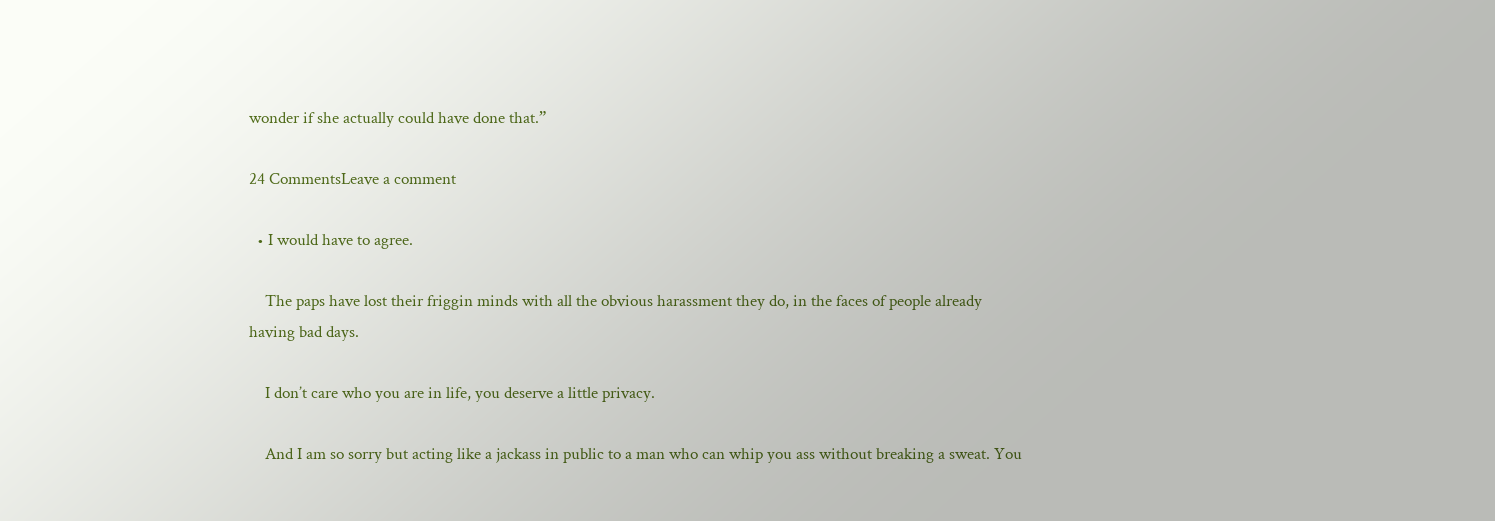wonder if she actually could have done that.”

24 CommentsLeave a comment

  • I would have to agree.

    The paps have lost their friggin minds with all the obvious harassment they do, in the faces of people already having bad days.

    I don’t care who you are in life, you deserve a little privacy.

    And I am so sorry but acting like a jackass in public to a man who can whip you ass without breaking a sweat. You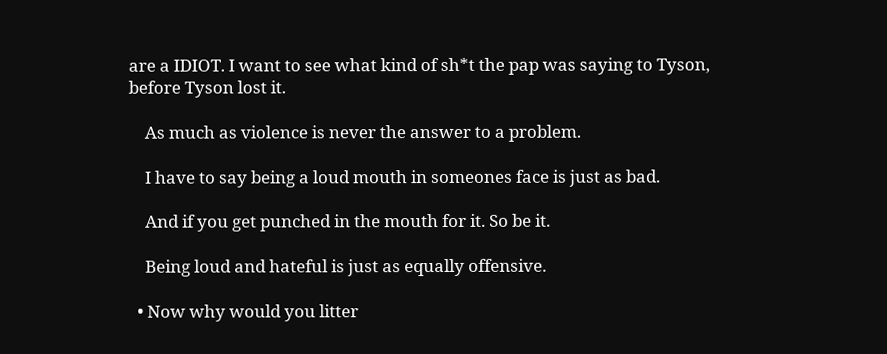are a IDIOT. I want to see what kind of sh*t the pap was saying to Tyson, before Tyson lost it.

    As much as violence is never the answer to a problem.

    I have to say being a loud mouth in someones face is just as bad.

    And if you get punched in the mouth for it. So be it.

    Being loud and hateful is just as equally offensive.

  • Now why would you litter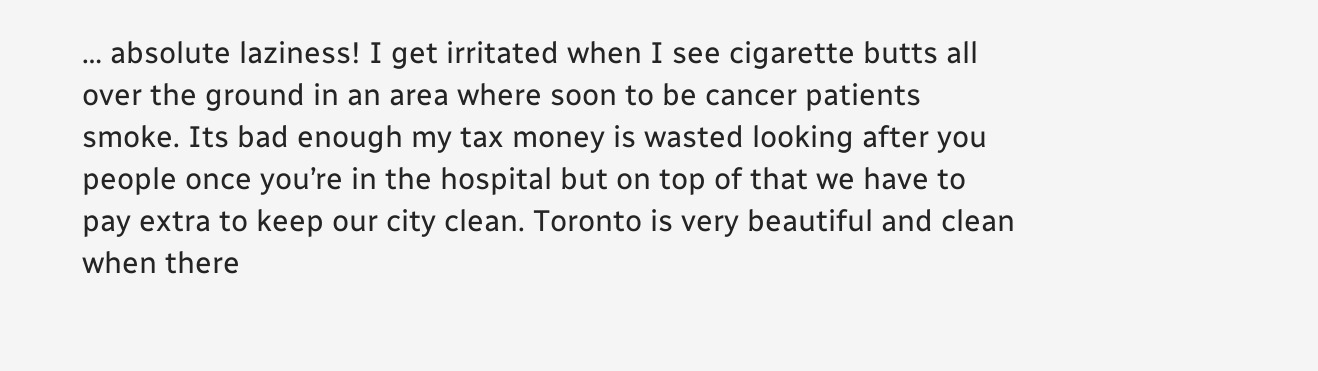… absolute laziness! I get irritated when I see cigarette butts all over the ground in an area where soon to be cancer patients smoke. Its bad enough my tax money is wasted looking after you people once you’re in the hospital but on top of that we have to pay extra to keep our city clean. Toronto is very beautiful and clean when there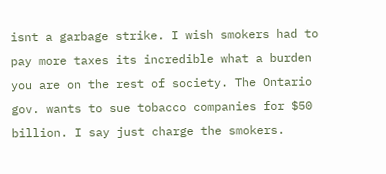isnt a garbage strike. I wish smokers had to pay more taxes its incredible what a burden you are on the rest of society. The Ontario gov. wants to sue tobacco companies for $50 billion. I say just charge the smokers.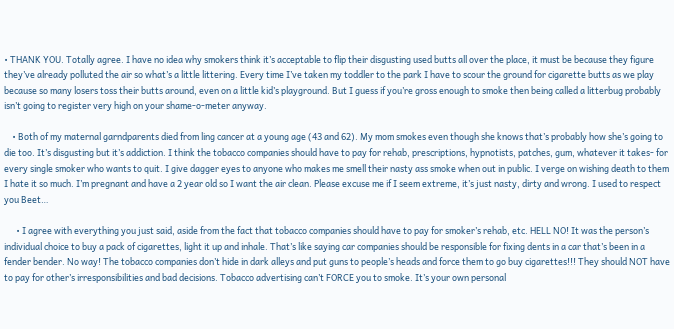• THANK YOU. Totally agree. I have no idea why smokers think it’s acceptable to flip their disgusting used butts all over the place, it must be because they figure they’ve already polluted the air so what’s a little littering. Every time I’ve taken my toddler to the park I have to scour the ground for cigarette butts as we play because so many losers toss their butts around, even on a little kid’s playground. But I guess if you’re gross enough to smoke then being called a litterbug probably isn’t going to register very high on your shame-o-meter anyway.

    • Both of my maternal garndparents died from ling cancer at a young age (43 and 62). My mom smokes even though she knows that’s probably how she’s going to die too. It’s disgusting but it’s addiction. I think the tobacco companies should have to pay for rehab, prescriptions, hypnotists, patches, gum, whatever it takes- for every single smoker who wants to quit. I give dagger eyes to anyone who makes me smell their nasty ass smoke when out in public. I verge on wishing death to them I hate it so much. I’m pregnant and have a 2 year old so I want the air clean. Please excuse me if I seem extreme, it’s just nasty, dirty and wrong. I used to respect you Beet…

      • I agree with everything you just said, aside from the fact that tobacco companies should have to pay for smoker’s rehab, etc. HELL NO! It was the person’s individual choice to buy a pack of cigarettes, light it up and inhale. That’s like saying car companies should be responsible for fixing dents in a car that’s been in a fender bender. No way! The tobacco companies don’t hide in dark alleys and put guns to people’s heads and force them to go buy cigarettes!!! They should NOT have to pay for other’s irresponsibilities and bad decisions. Tobacco advertising can’t FORCE you to smoke. It’s your own personal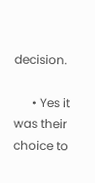decision.

      • Yes it was their choice to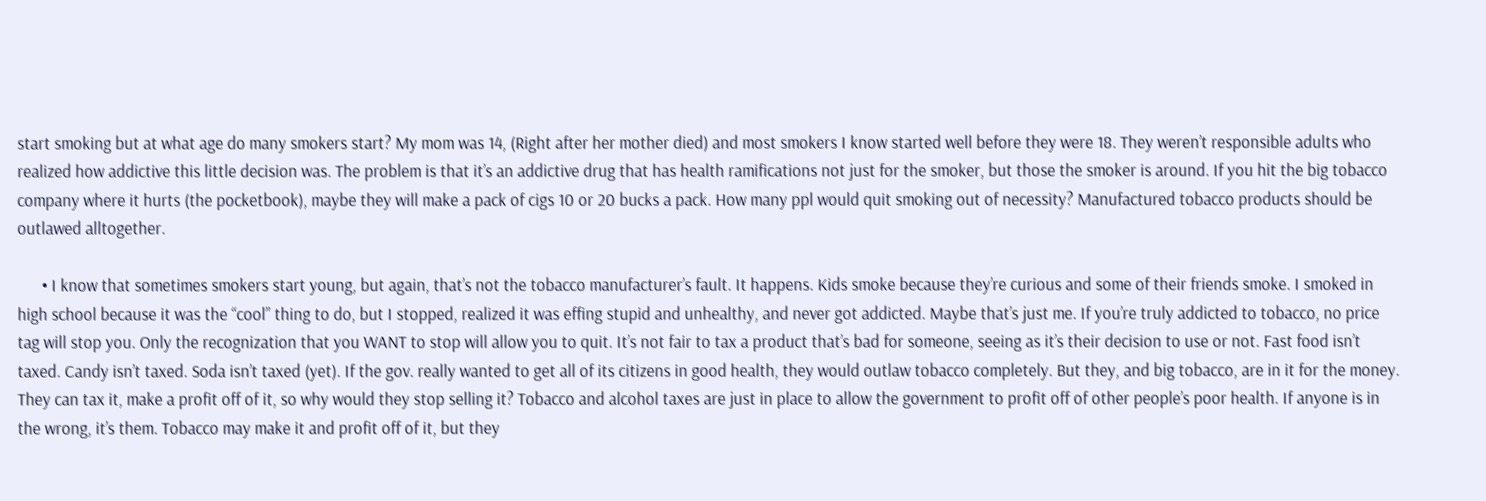start smoking but at what age do many smokers start? My mom was 14, (Right after her mother died) and most smokers I know started well before they were 18. They weren’t responsible adults who realized how addictive this little decision was. The problem is that it’s an addictive drug that has health ramifications not just for the smoker, but those the smoker is around. If you hit the big tobacco company where it hurts (the pocketbook), maybe they will make a pack of cigs 10 or 20 bucks a pack. How many ppl would quit smoking out of necessity? Manufactured tobacco products should be outlawed alltogether.

      • I know that sometimes smokers start young, but again, that’s not the tobacco manufacturer’s fault. It happens. Kids smoke because they’re curious and some of their friends smoke. I smoked in high school because it was the “cool” thing to do, but I stopped, realized it was effing stupid and unhealthy, and never got addicted. Maybe that’s just me. If you’re truly addicted to tobacco, no price tag will stop you. Only the recognization that you WANT to stop will allow you to quit. It’s not fair to tax a product that’s bad for someone, seeing as it’s their decision to use or not. Fast food isn’t taxed. Candy isn’t taxed. Soda isn’t taxed (yet). If the gov. really wanted to get all of its citizens in good health, they would outlaw tobacco completely. But they, and big tobacco, are in it for the money. They can tax it, make a profit off of it, so why would they stop selling it? Tobacco and alcohol taxes are just in place to allow the government to profit off of other people’s poor health. If anyone is in the wrong, it’s them. Tobacco may make it and profit off of it, but they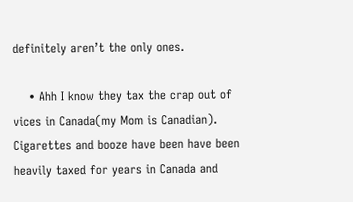definitely aren’t the only ones.

    • Ahh I know they tax the crap out of vices in Canada(my Mom is Canadian). Cigarettes and booze have been have been heavily taxed for years in Canada and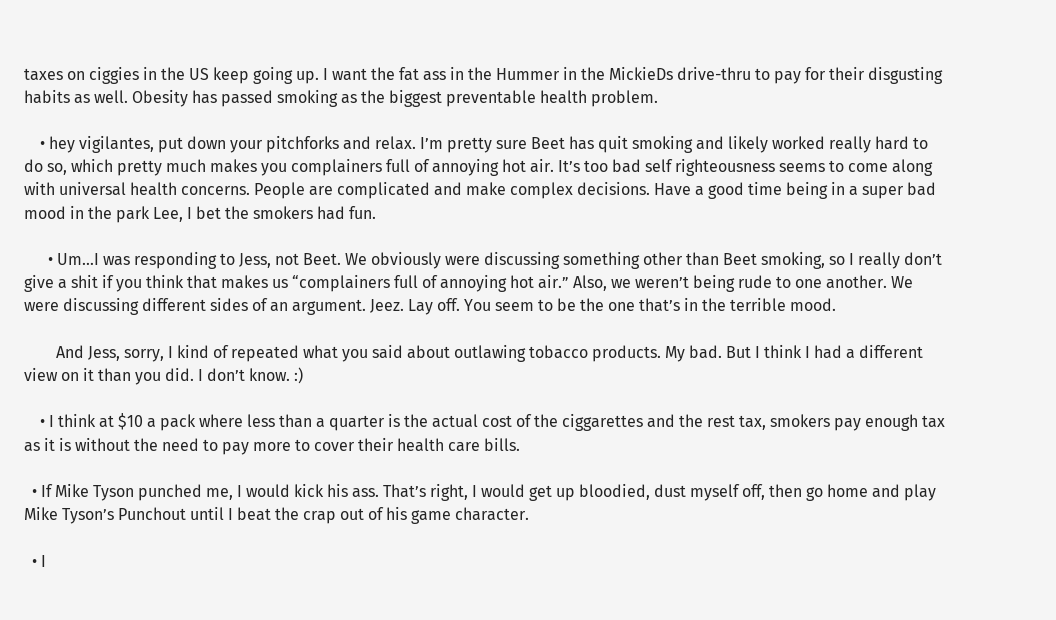taxes on ciggies in the US keep going up. I want the fat ass in the Hummer in the MickieDs drive-thru to pay for their disgusting habits as well. Obesity has passed smoking as the biggest preventable health problem.

    • hey vigilantes, put down your pitchforks and relax. I’m pretty sure Beet has quit smoking and likely worked really hard to do so, which pretty much makes you complainers full of annoying hot air. It’s too bad self righteousness seems to come along with universal health concerns. People are complicated and make complex decisions. Have a good time being in a super bad mood in the park Lee, I bet the smokers had fun.

      • Um…I was responding to Jess, not Beet. We obviously were discussing something other than Beet smoking, so I really don’t give a shit if you think that makes us “complainers full of annoying hot air.” Also, we weren’t being rude to one another. We were discussing different sides of an argument. Jeez. Lay off. You seem to be the one that’s in the terrible mood.

        And Jess, sorry, I kind of repeated what you said about outlawing tobacco products. My bad. But I think I had a different view on it than you did. I don’t know. :)

    • I think at $10 a pack where less than a quarter is the actual cost of the ciggarettes and the rest tax, smokers pay enough tax as it is without the need to pay more to cover their health care bills.

  • If Mike Tyson punched me, I would kick his ass. That’s right, I would get up bloodied, dust myself off, then go home and play Mike Tyson’s Punchout until I beat the crap out of his game character.

  • I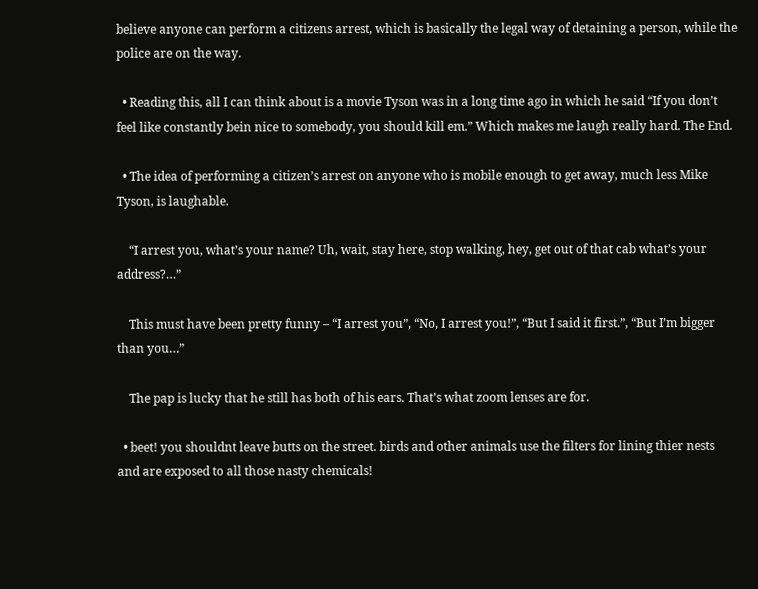believe anyone can perform a citizens arrest, which is basically the legal way of detaining a person, while the police are on the way.

  • Reading this, all I can think about is a movie Tyson was in a long time ago in which he said “If you don’t feel like constantly bein nice to somebody, you should kill em.” Which makes me laugh really hard. The End.

  • The idea of performing a citizen’s arrest on anyone who is mobile enough to get away, much less Mike Tyson, is laughable.

    “I arrest you, what’s your name? Uh, wait, stay here, stop walking, hey, get out of that cab what’s your address?…”

    This must have been pretty funny – “I arrest you”, “No, I arrest you!”, “But I said it first.”, “But I’m bigger than you…”

    The pap is lucky that he still has both of his ears. That’s what zoom lenses are for.

  • beet! you shouldnt leave butts on the street. birds and other animals use the filters for lining thier nests and are exposed to all those nasty chemicals!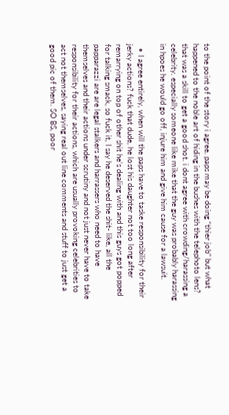to the point of the story i agree. paps may be doing “thier job” but what happened to the noble art of hiding in the bushes with the telephoto lens? that was a skill to get a good shot. i dont agree with crowding/harassing a celebrity. especially someone like mike that the guy was probably harassing in hpoes he would go off, injure him and give him cause for a lawsuit.

  • I agree entirely, when will the paps have to taske responsibility for their jerky actions? fuck that dude, he lost his daughter not too long after remarrying on top of other shit he’s dealing with and this guys got popped for talking smack, so fuck it, I say he deserved the shit- like, all the papparazzi are are legal stalkers and harrassers who need to have themselves and their actions under scrutiny and not just never have to take responsibility for their actions, which are usually provoking celebrities to act not themselves, saying real out line comments and stuff to just get a good pic of them. SO BS, poor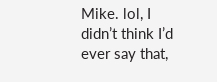Mike. lol, I didn’t think I’d ever say that,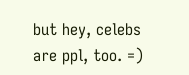but hey, celebs are ppl, too. =)